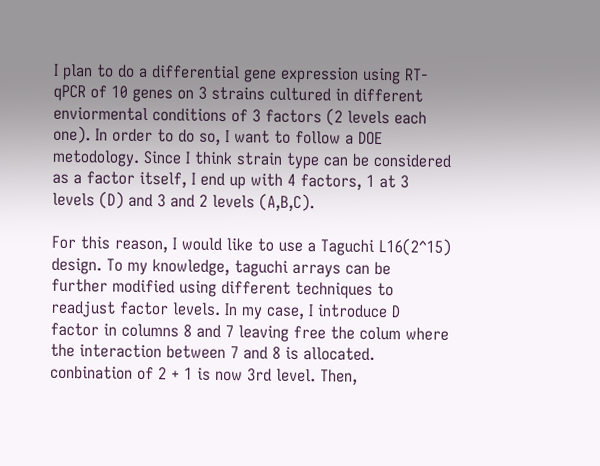I plan to do a differential gene expression using RT-qPCR of 10 genes on 3 strains cultured in different enviormental conditions of 3 factors (2 levels each one). In order to do so, I want to follow a DOE metodology. Since I think strain type can be considered as a factor itself, I end up with 4 factors, 1 at 3 levels (D) and 3 and 2 levels (A,B,C).

For this reason, I would like to use a Taguchi L16(2^15) design. To my knowledge, taguchi arrays can be further modified using different techniques to readjust factor levels. In my case, I introduce D factor in columns 8 and 7 leaving free the colum where the interaction between 7 and 8 is allocated. conbination of 2 + 1 is now 3rd level. Then,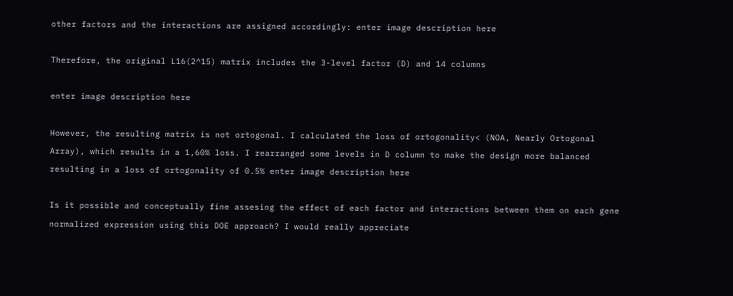other factors and the interactions are assigned accordingly: enter image description here

Therefore, the original L16(2^15) matrix includes the 3-level factor (D) and 14 columns

enter image description here

However, the resulting matrix is not ortogonal. I calculated the loss of ortogonality< (NOA, Nearly Ortogonal Array), which results in a 1,60% loss. I rearranged some levels in D column to make the design more balanced resulting in a loss of ortogonality of 0.5% enter image description here

Is it possible and conceptually fine assesing the effect of each factor and interactions between them on each gene normalized expression using this DOE approach? I would really appreciate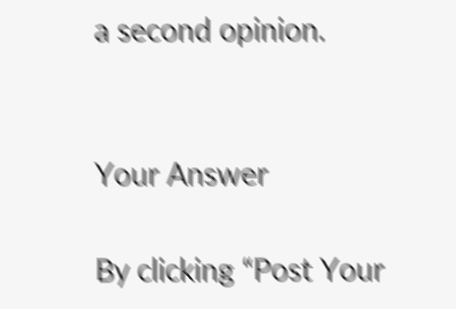a second opinion.


Your Answer

By clicking “Post Your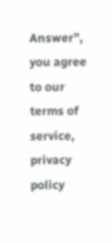Answer”, you agree to our terms of service, privacy policy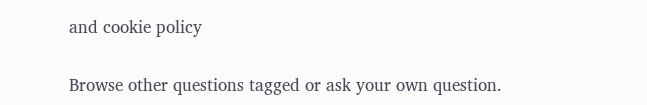and cookie policy

Browse other questions tagged or ask your own question.